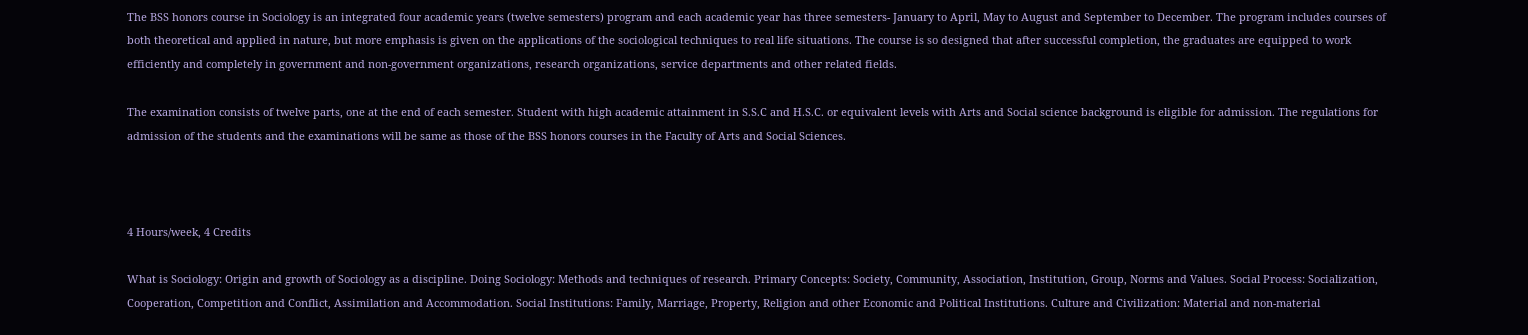The BSS honors course in Sociology is an integrated four academic years (twelve semesters) program and each academic year has three semesters- January to April, May to August and September to December. The program includes courses of both theoretical and applied in nature, but more emphasis is given on the applications of the sociological techniques to real life situations. The course is so designed that after successful completion, the graduates are equipped to work efficiently and completely in government and non-government organizations, research organizations, service departments and other related fields.

The examination consists of twelve parts, one at the end of each semester. Student with high academic attainment in S.S.C and H.S.C. or equivalent levels with Arts and Social science background is eligible for admission. The regulations for admission of the students and the examinations will be same as those of the BSS honors courses in the Faculty of Arts and Social Sciences.



4 Hours/week, 4 Credits

What is Sociology: Origin and growth of Sociology as a discipline. Doing Sociology: Methods and techniques of research. Primary Concepts: Society, Community, Association, Institution, Group, Norms and Values. Social Process: Socialization, Cooperation, Competition and Conflict, Assimilation and Accommodation. Social Institutions: Family, Marriage, Property, Religion and other Economic and Political Institutions. Culture and Civilization: Material and non-material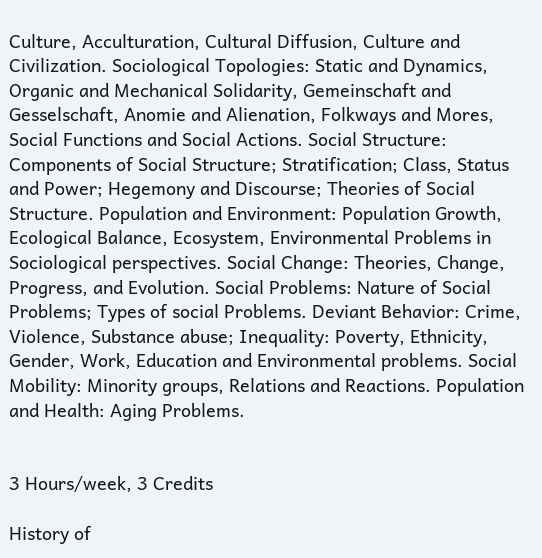Culture, Acculturation, Cultural Diffusion, Culture and Civilization. Sociological Topologies: Static and Dynamics, Organic and Mechanical Solidarity, Gemeinschaft and Gesselschaft, Anomie and Alienation, Folkways and Mores, Social Functions and Social Actions. Social Structure: Components of Social Structure; Stratification; Class, Status and Power; Hegemony and Discourse; Theories of Social Structure. Population and Environment: Population Growth, Ecological Balance, Ecosystem, Environmental Problems in Sociological perspectives. Social Change: Theories, Change, Progress, and Evolution. Social Problems: Nature of Social Problems; Types of social Problems. Deviant Behavior: Crime, Violence, Substance abuse; Inequality: Poverty, Ethnicity, Gender, Work, Education and Environmental problems. Social Mobility: Minority groups, Relations and Reactions. Population and Health: Aging Problems.


3 Hours/week, 3 Credits

History of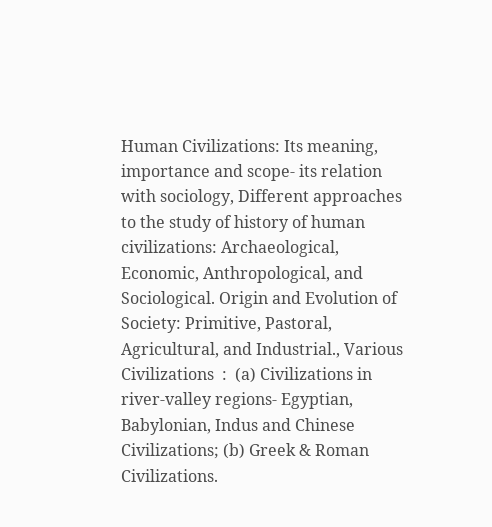Human Civilizations: Its meaning, importance and scope- its relation with sociology, Different approaches to the study of history of human civilizations: Archaeological, Economic, Anthropological, and Sociological. Origin and Evolution of Society: Primitive, Pastoral, Agricultural, and Industrial., Various Civilizations  :  (a) Civilizations in river-valley regions- Egyptian, Babylonian, Indus and Chinese Civilizations; (b) Greek & Roman Civilizations.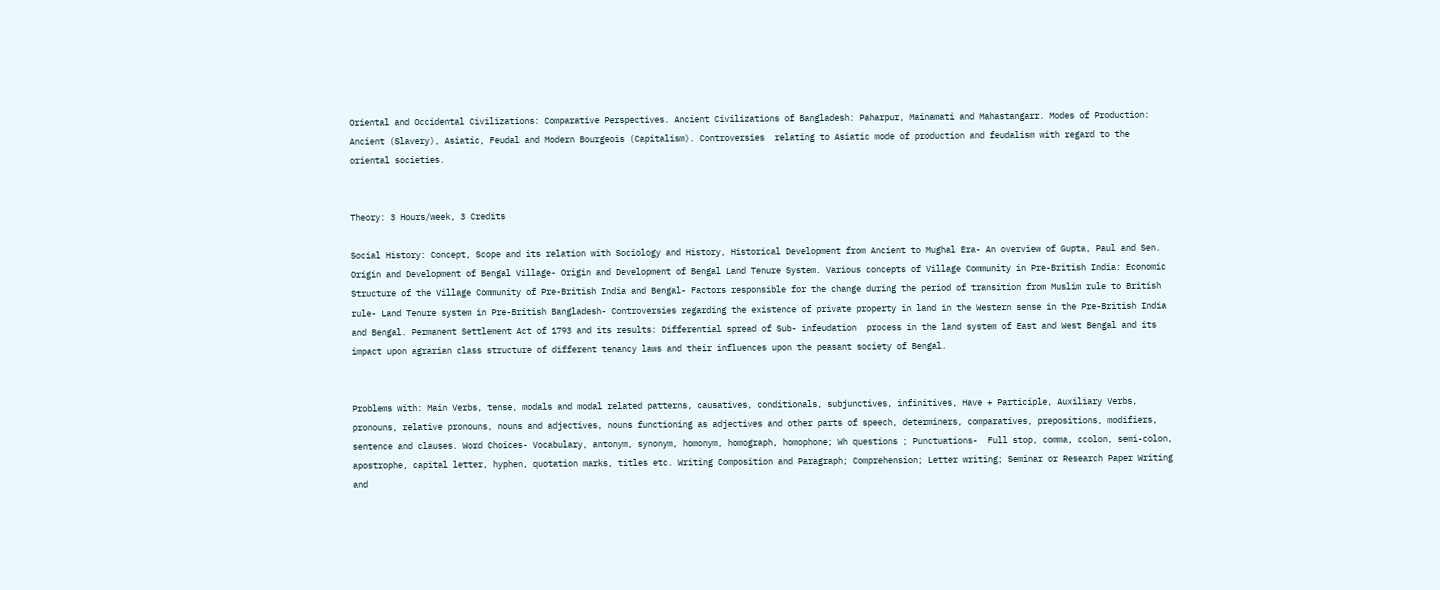Oriental and Occidental Civilizations: Comparative Perspectives. Ancient Civilizations of Bangladesh: Paharpur, Mainamati and Mahastangarr. Modes of Production: Ancient (Slavery), Asiatic, Feudal and Modern Bourgeois (Capitalism). Controversies  relating to Asiatic mode of production and feudalism with regard to the oriental societies.


Theory: 3 Hours/week, 3 Credits

Social History: Concept, Scope and its relation with Sociology and History, Historical Development from Ancient to Mughal Era- An overview of Gupta, Paul and Sen.  Origin and Development of Bengal Village- Origin and Development of Bengal Land Tenure System. Various concepts of Village Community in Pre-British India: Economic Structure of the Village Community of Pre-British India and Bengal- Factors responsible for the change during the period of transition from Muslim rule to British rule- Land Tenure system in Pre-British Bangladesh- Controversies regarding the existence of private property in land in the Western sense in the Pre-British India and Bengal. Permanent Settlement Act of 1793 and its results: Differential spread of Sub- infeudation  process in the land system of East and West Bengal and its impact upon agrarian class structure of different tenancy laws and their influences upon the peasant society of Bengal.


Problems with: Main Verbs, tense, modals and modal related patterns, causatives, conditionals, subjunctives, infinitives, Have + Participle, Auxiliary Verbs, pronouns, relative pronouns, nouns and adjectives, nouns functioning as adjectives and other parts of speech, determiners, comparatives, prepositions, modifiers, sentence and clauses. Word Choices- Vocabulary, antonym, synonym, homonym, homograph, homophone; Wh questions ; Punctuations-  Full stop, comma, ccolon, semi-colon, apostrophe, capital letter, hyphen, quotation marks, titles etc. Writing Composition and Paragraph; Comprehension; Letter writing; Seminar or Research Paper Writing and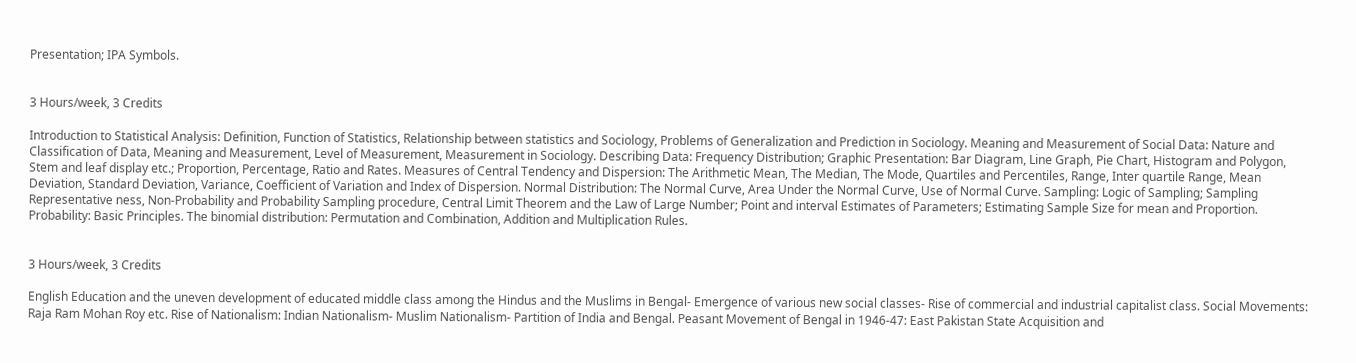Presentation; IPA Symbols.


3 Hours/week, 3 Credits

Introduction to Statistical Analysis: Definition, Function of Statistics, Relationship between statistics and Sociology, Problems of Generalization and Prediction in Sociology. Meaning and Measurement of Social Data: Nature and Classification of Data, Meaning and Measurement, Level of Measurement, Measurement in Sociology. Describing Data: Frequency Distribution; Graphic Presentation: Bar Diagram, Line Graph, Pie Chart, Histogram and Polygon, Stem and leaf display etc.; Proportion, Percentage, Ratio and Rates. Measures of Central Tendency and Dispersion: The Arithmetic Mean, The Median, The Mode, Quartiles and Percentiles, Range, Inter quartile Range, Mean Deviation, Standard Deviation, Variance, Coefficient of Variation and Index of Dispersion. Normal Distribution: The Normal Curve, Area Under the Normal Curve, Use of Normal Curve. Sampling: Logic of Sampling; Sampling Representative ness, Non-Probability and Probability Sampling procedure, Central Limit Theorem and the Law of Large Number; Point and interval Estimates of Parameters; Estimating Sample Size for mean and Proportion. Probability: Basic Principles. The binomial distribution: Permutation and Combination, Addition and Multiplication Rules.


3 Hours/week, 3 Credits

English Education and the uneven development of educated middle class among the Hindus and the Muslims in Bengal- Emergence of various new social classes- Rise of commercial and industrial capitalist class. Social Movements: Raja Ram Mohan Roy etc. Rise of Nationalism: Indian Nationalism- Muslim Nationalism- Partition of India and Bengal. Peasant Movement of Bengal in 1946-47: East Pakistan State Acquisition and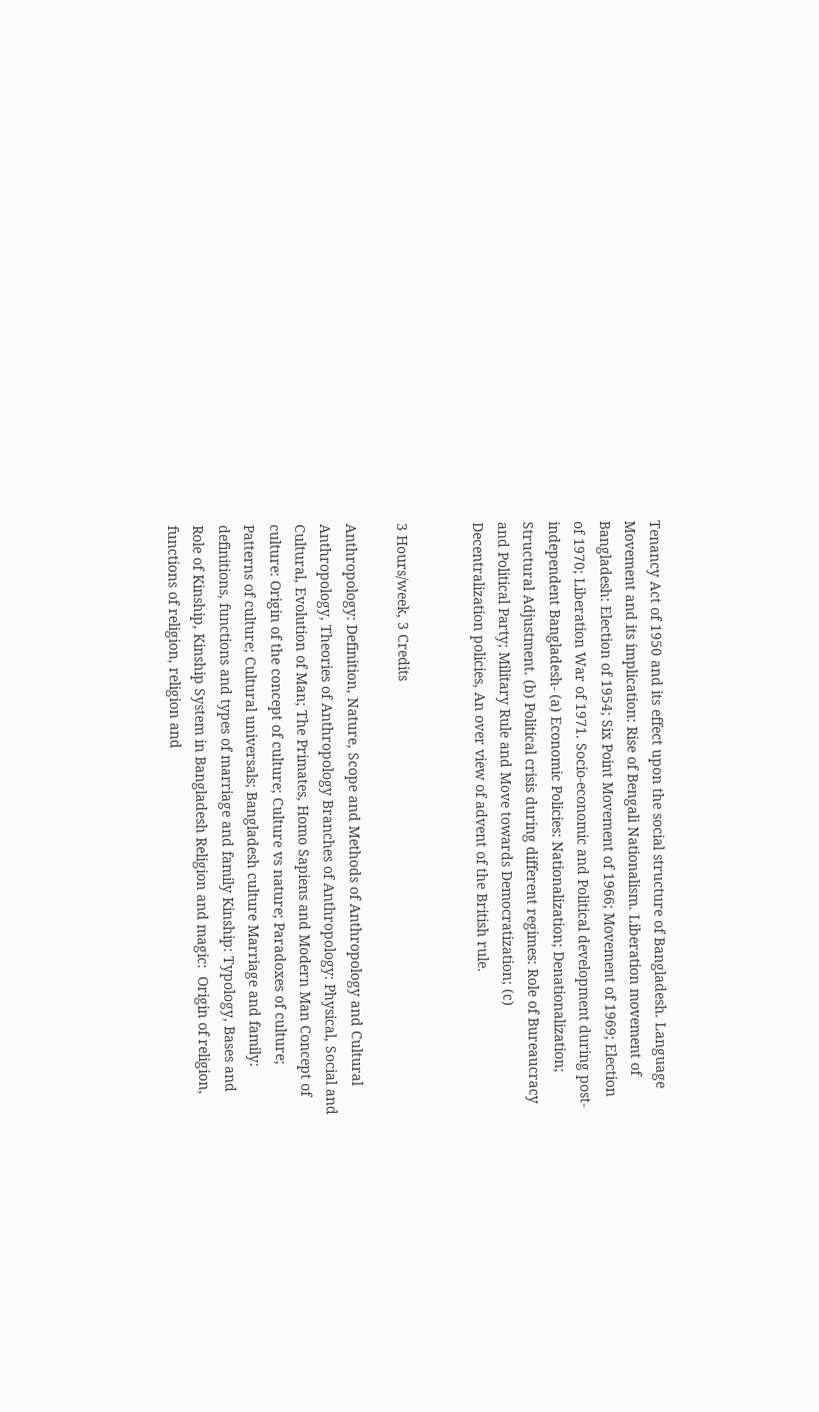Tenancy Act of 1950 and its effect upon the social structure of Bangladesh. Language Movement and its implication: Rise of Bengali Nationalism. Liberation movement of Bangladesh: Election of 1954; Six Point Movement of 1966; Movement of 1969; Election of 1970; Liberation War of 1971. Socio-economic and Political development during post- independent Bangladesh- (a) Economic Policies: Nationalization; Denationalization; Structural Adjustment. (b) Political crisis during different regimes: Role of Bureaucracy and Political Party; Military Rule and Move towards Democratization; (c) Decentralization policies, An over view of advent of the British rule.


3 Hours/week, 3 Credits

Anthropology: Definition, Nature, Scope and Methods of Anthropology and Cultural Anthropology, Theories of Anthropology Branches of Anthropology: Physical, Social and Cultural, Evolution of Man; The Primates, Homo Sapiens and Modern Man Concept of culture: Origin of the concept of culture; Culture vs nature; Paradoxes of culture; Patterns of culture; Cultural universals; Bangladesh culture Marriage and family: definitions, functions and types of marriage and family Kinship: Typology, Bases and Role of Kinship, Kinship System in Bangladesh Religion and magic:  Origin of religion, functions of religion, religion and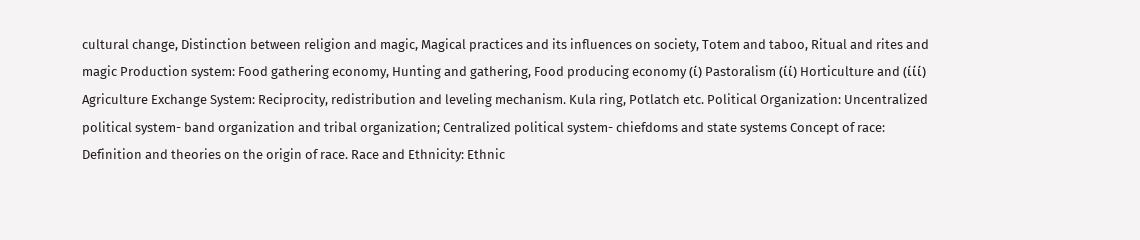cultural change, Distinction between religion and magic, Magical practices and its influences on society, Totem and taboo, Ritual and rites and magic Production system: Food gathering economy, Hunting and gathering, Food producing economy (ί) Pastoralism (ίί) Horticulture and (ίίί) Agriculture Exchange System: Reciprocity, redistribution and leveling mechanism. Kula ring, Potlatch etc. Political Organization: Uncentralized political system- band organization and tribal organization; Centralized political system- chiefdoms and state systems Concept of race: Definition and theories on the origin of race. Race and Ethnicity: Ethnic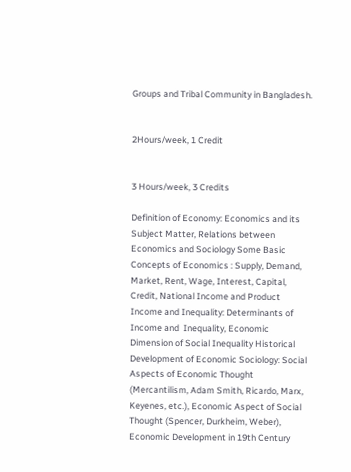Groups and Tribal Community in Bangladesh.


2Hours/week, 1 Credit


3 Hours/week, 3 Credits

Definition of Economy: Economics and its Subject Matter, Relations between Economics and Sociology Some Basic Concepts of Economics : Supply, Demand, Market, Rent, Wage, Interest, Capital, Credit, National Income and Product Income and Inequality: Determinants of Income and  Inequality, Economic Dimension of Social Inequality Historical Development of Economic Sociology: Social Aspects of Economic Thought (Mercantilism, Adam Smith, Ricardo, Marx, Keyenes, etc.), Economic Aspect of Social Thought (Spencer, Durkheim, Weber), Economic Development in 19th Century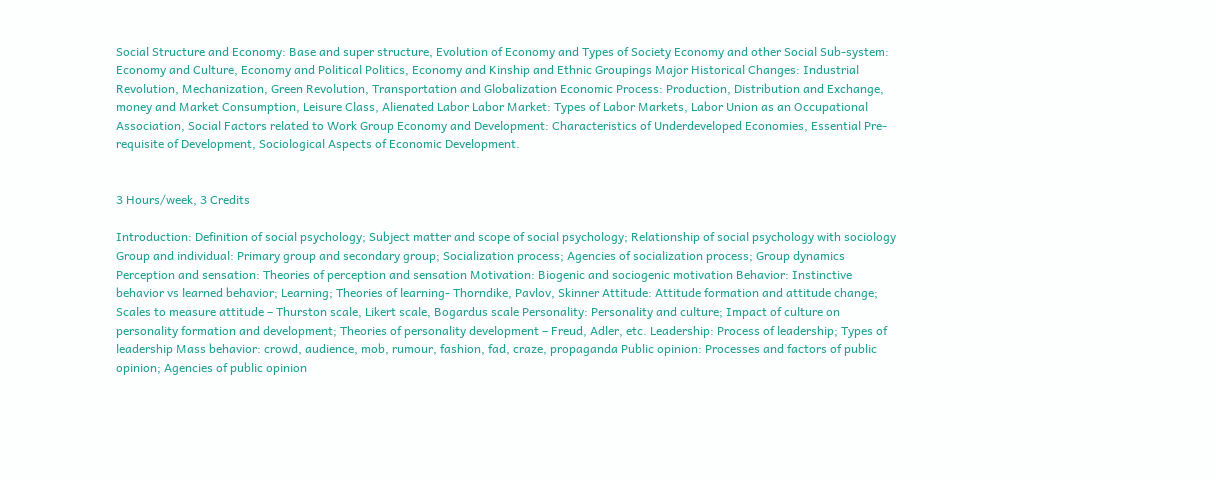Social Structure and Economy: Base and super structure, Evolution of Economy and Types of Society Economy and other Social Sub-system: Economy and Culture, Economy and Political Politics, Economy and Kinship and Ethnic Groupings Major Historical Changes: Industrial Revolution, Mechanization, Green Revolution, Transportation and Globalization Economic Process: Production, Distribution and Exchange, money and Market Consumption, Leisure Class, Alienated Labor Labor Market: Types of Labor Markets, Labor Union as an Occupational Association, Social Factors related to Work Group Economy and Development: Characteristics of Underdeveloped Economies, Essential Pre-requisite of Development, Sociological Aspects of Economic Development.


3 Hours/week, 3 Credits

Introduction: Definition of social psychology; Subject matter and scope of social psychology; Relationship of social psychology with sociology Group and individual: Primary group and secondary group; Socialization process; Agencies of socialization process; Group dynamics Perception and sensation: Theories of perception and sensation Motivation: Biogenic and sociogenic motivation Behavior: Instinctive behavior vs learned behavior; Learning; Theories of learning- Thorndike, Pavlov, Skinner Attitude: Attitude formation and attitude change; Scales to measure attitude – Thurston scale, Likert scale, Bogardus scale Personality: Personality and culture; Impact of culture on personality formation and development; Theories of personality development – Freud, Adler, etc. Leadership: Process of leadership; Types of leadership Mass behavior: crowd, audience, mob, rumour, fashion, fad, craze, propaganda Public opinion: Processes and factors of public opinion; Agencies of public opinion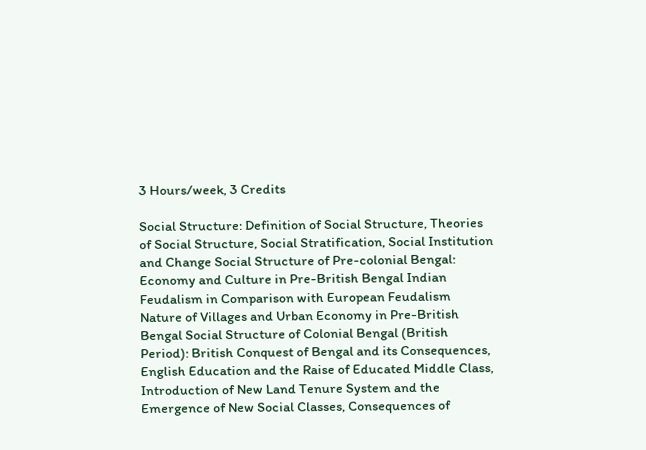3 Hours/week, 3 Credits

Social Structure: Definition of Social Structure, Theories of Social Structure, Social Stratification, Social Institution and Change Social Structure of Pre-colonial Bengal: Economy and Culture in Pre-British Bengal Indian Feudalism in Comparison with European Feudalism Nature of Villages and Urban Economy in Pre-British Bengal Social Structure of Colonial Bengal (British Period): British Conquest of Bengal and its Consequences, English Education and the Raise of Educated Middle Class, Introduction of New Land Tenure System and the Emergence of New Social Classes, Consequences of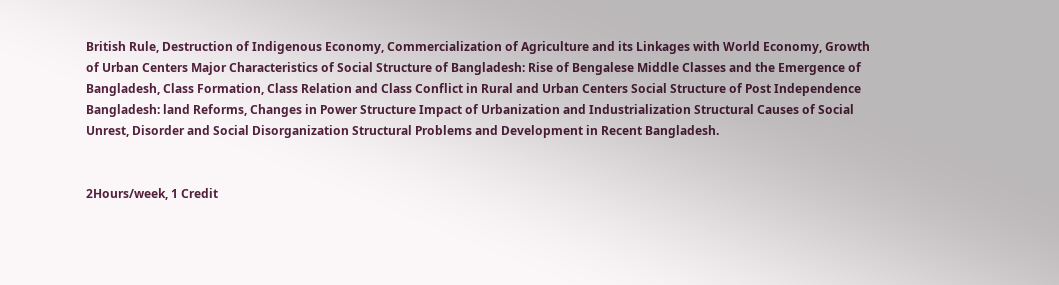British Rule, Destruction of Indigenous Economy, Commercialization of Agriculture and its Linkages with World Economy, Growth of Urban Centers Major Characteristics of Social Structure of Bangladesh: Rise of Bengalese Middle Classes and the Emergence of Bangladesh, Class Formation, Class Relation and Class Conflict in Rural and Urban Centers Social Structure of Post Independence Bangladesh: land Reforms, Changes in Power Structure Impact of Urbanization and Industrialization Structural Causes of Social Unrest, Disorder and Social Disorganization Structural Problems and Development in Recent Bangladesh.


2Hours/week, 1 Credit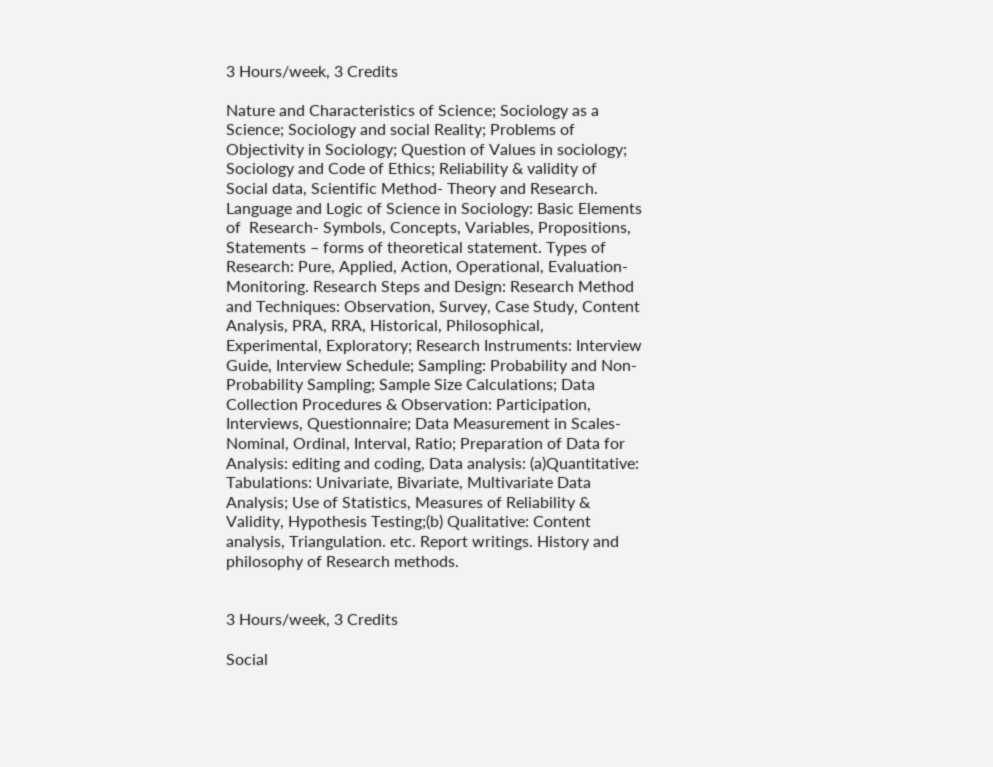3 Hours/week, 3 Credits

Nature and Characteristics of Science; Sociology as a Science; Sociology and social Reality; Problems of Objectivity in Sociology; Question of Values in sociology; Sociology and Code of Ethics; Reliability & validity of Social data, Scientific Method- Theory and Research. Language and Logic of Science in Sociology: Basic Elements of  Research- Symbols, Concepts, Variables, Propositions, Statements – forms of theoretical statement. Types of Research: Pure, Applied, Action, Operational, Evaluation- Monitoring. Research Steps and Design: Research Method and Techniques: Observation, Survey, Case Study, Content Analysis, PRA, RRA, Historical, Philosophical, Experimental, Exploratory; Research Instruments: Interview Guide, Interview Schedule; Sampling: Probability and Non-Probability Sampling; Sample Size Calculations; Data Collection Procedures & Observation: Participation, Interviews, Questionnaire; Data Measurement in Scales- Nominal, Ordinal, Interval, Ratio; Preparation of Data for Analysis: editing and coding, Data analysis: (a)Quantitative: Tabulations: Univariate, Bivariate, Multivariate Data Analysis; Use of Statistics, Measures of Reliability & Validity, Hypothesis Testing;(b) Qualitative: Content analysis, Triangulation. etc. Report writings. History and philosophy of Research methods.


3 Hours/week, 3 Credits

Social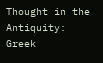Thought in the Antiquity: Greek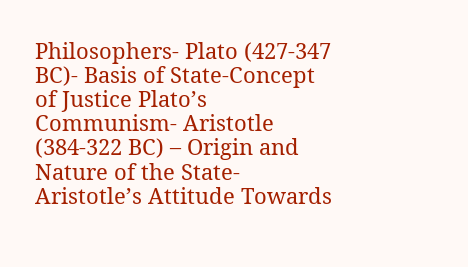Philosophers- Plato (427-347 BC)- Basis of State-Concept of Justice Plato’s Communism- Aristotle (384-322 BC) – Origin and Nature of the State- Aristotle’s Attitude Towards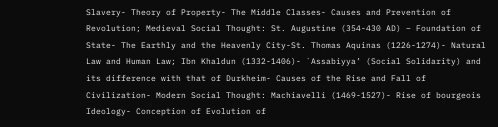Slavery- Theory of Property- The Middle Classes- Causes and Prevention of Revolution; Medieval Social Thought: St. Augustine (354-430 AD) – Foundation of State- The Earthly and the Heavenly City-St. Thomas Aquinas (1226-1274)- Natural Law and Human Law; Ibn Khaldun (1332-1406)- `Assabiyya’ (Social Solidarity) and its difference with that of Durkheim- Causes of the Rise and Fall of Civilization- Modern Social Thought: Machiavelli (1469-1527)- Rise of bourgeois Ideology- Conception of Evolution of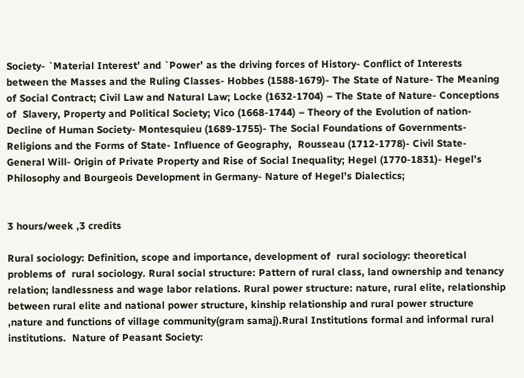Society- `Material Interest’ and `Power’ as the driving forces of History- Conflict of Interests between the Masses and the Ruling Classes- Hobbes (1588-1679)- The State of Nature- The Meaning of Social Contract; Civil Law and Natural Law; Locke (1632-1704) – The State of Nature- Conceptions of  Slavery, Property and Political Society; Vico (1668-1744) – Theory of the Evolution of nation- Decline of Human Society- Montesquieu (1689-1755)- The Social Foundations of Governments- Religions and the Forms of State- Influence of Geography,  Rousseau (1712-1778)- Civil State- General Will- Origin of Private Property and Rise of Social Inequality; Hegel (1770-1831)- Hegel’s Philosophy and Bourgeois Development in Germany- Nature of Hegel’s Dialectics;


3 hours/week ,3 credits

Rural sociology: Definition, scope and importance, development of  rural sociology: theoretical problems of  rural sociology. Rural social structure: Pattern of rural class, land ownership and tenancy relation; landlessness and wage labor relations. Rural power structure: nature, rural elite, relationship between rural elite and national power structure, kinship relationship and rural power structure ,nature and functions of village community(gram samaj).Rural Institutions formal and informal rural institutions.  Nature of Peasant Society: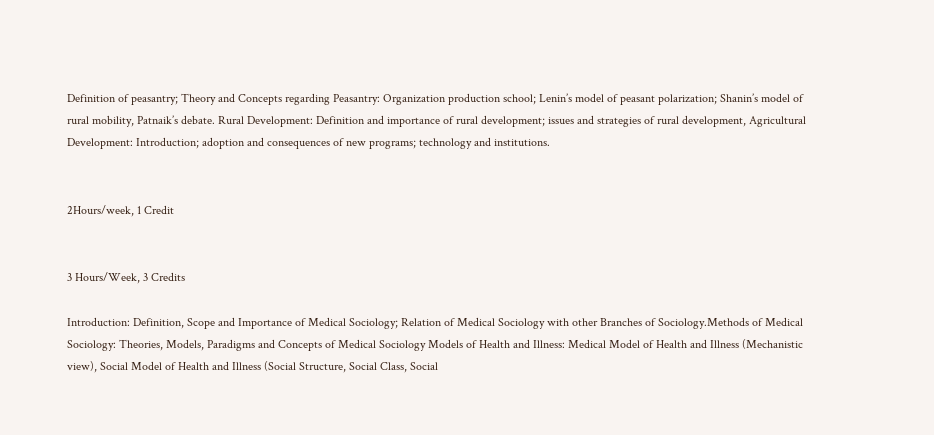Definition of peasantry; Theory and Concepts regarding Peasantry: Organization production school; Lenin’s model of peasant polarization; Shanin’s model of rural mobility, Patnaik’s debate. Rural Development: Definition and importance of rural development; issues and strategies of rural development, Agricultural Development: Introduction; adoption and consequences of new programs; technology and institutions.


2Hours/week, 1 Credit


3 Hours/Week, 3 Credits

Introduction: Definition, Scope and Importance of Medical Sociology; Relation of Medical Sociology with other Branches of Sociology.Methods of Medical Sociology: Theories, Models, Paradigms and Concepts of Medical Sociology Models of Health and Illness: Medical Model of Health and Illness (Mechanistic view), Social Model of Health and Illness (Social Structure, Social Class, Social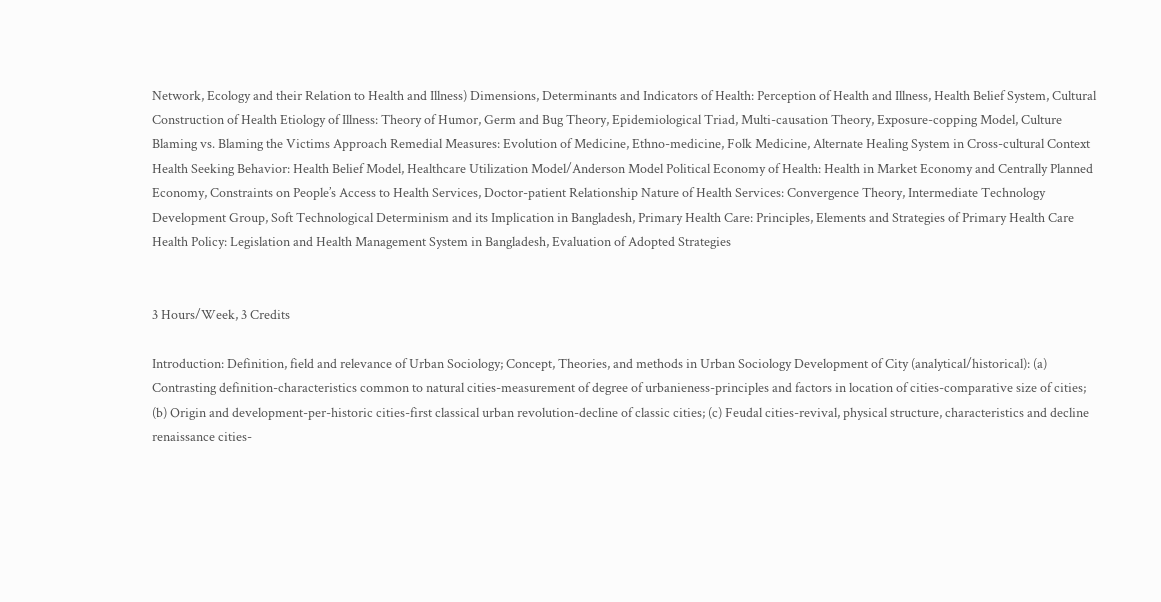Network, Ecology and their Relation to Health and Illness) Dimensions, Determinants and Indicators of Health: Perception of Health and Illness, Health Belief System, Cultural Construction of Health Etiology of Illness: Theory of Humor, Germ and Bug Theory, Epidemiological Triad, Multi-causation Theory, Exposure-copping Model, Culture Blaming vs. Blaming the Victims Approach Remedial Measures: Evolution of Medicine, Ethno-medicine, Folk Medicine, Alternate Healing System in Cross-cultural Context Health Seeking Behavior: Health Belief Model, Healthcare Utilization Model/Anderson Model Political Economy of Health: Health in Market Economy and Centrally Planned Economy, Constraints on People’s Access to Health Services, Doctor-patient Relationship Nature of Health Services: Convergence Theory, Intermediate Technology Development Group, Soft Technological Determinism and its Implication in Bangladesh, Primary Health Care: Principles, Elements and Strategies of Primary Health Care Health Policy: Legislation and Health Management System in Bangladesh, Evaluation of Adopted Strategies


3 Hours/Week, 3 Credits

Introduction: Definition, field and relevance of Urban Sociology; Concept, Theories, and methods in Urban Sociology Development of City (analytical/historical): (a) Contrasting definition-characteristics common to natural cities-measurement of degree of urbanieness-principles and factors in location of cities-comparative size of cities; (b) Origin and development-per-historic cities-first classical urban revolution-decline of classic cities; (c) Feudal cities-revival, physical structure, characteristics and decline renaissance cities-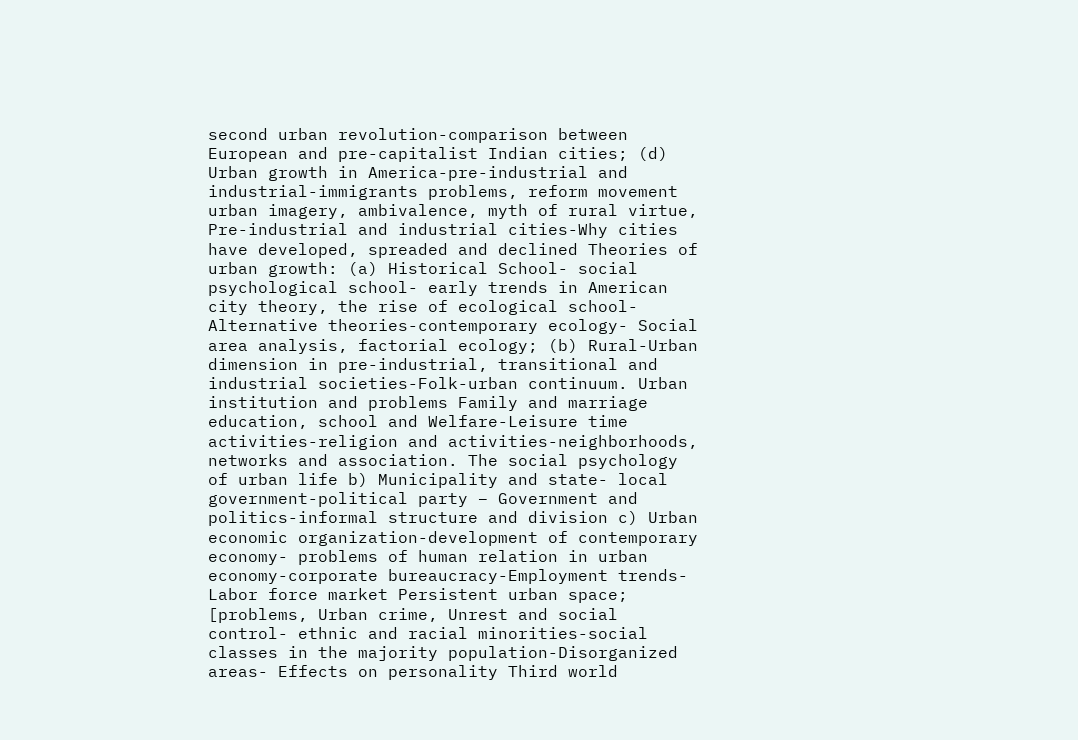second urban revolution-comparison between European and pre-capitalist Indian cities; (d) Urban growth in America-pre-industrial and industrial-immigrants problems, reform movement urban imagery, ambivalence, myth of rural virtue, Pre-industrial and industrial cities-Why cities have developed, spreaded and declined Theories of urban growth: (a) Historical School- social psychological school- early trends in American city theory, the rise of ecological school-Alternative theories-contemporary ecology- Social area analysis, factorial ecology; (b) Rural-Urban dimension in pre-industrial, transitional and industrial societies-Folk-urban continuum. Urban institution and problems Family and marriage education, school and Welfare-Leisure time activities-religion and activities-neighborhoods, networks and association. The social psychology of urban life b) Municipality and state- local government-political party – Government and politics-informal structure and division c) Urban economic organization-development of contemporary economy- problems of human relation in urban economy-corporate bureaucracy-Employment trends- Labor force market Persistent urban space; [problems, Urban crime, Unrest and social control- ethnic and racial minorities-social classes in the majority population-Disorganized  areas- Effects on personality Third world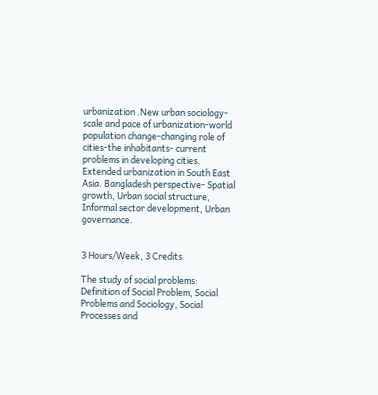urbanization .New urban sociology-scale and pace of urbanization-world population change-changing role of cities-the inhabitants- current problems in developing cities. Extended urbanization in South East Asia. Bangladesh perspective- Spatial growth, Urban social structure, Informal sector development, Urban governance.


3 Hours/Week, 3 Credits

The study of social problems: Definition of Social Problem, Social Problems and Sociology, Social Processes and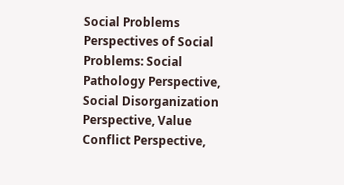Social Problems Perspectives of Social Problems: Social Pathology Perspective, Social Disorganization Perspective, Value Conflict Perspective,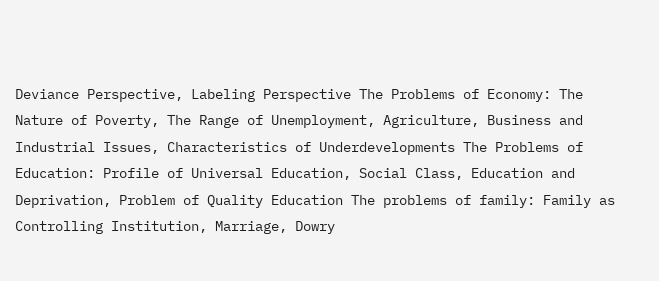Deviance Perspective, Labeling Perspective The Problems of Economy: The Nature of Poverty, The Range of Unemployment, Agriculture, Business and Industrial Issues, Characteristics of Underdevelopments The Problems of Education: Profile of Universal Education, Social Class, Education and Deprivation, Problem of Quality Education The problems of family: Family as Controlling Institution, Marriage, Dowry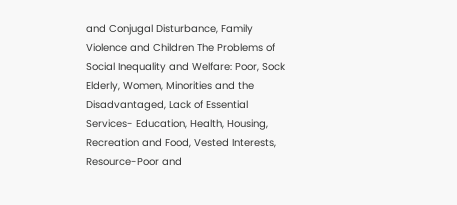and Conjugal Disturbance, Family Violence and Children The Problems of Social Inequality and Welfare: Poor, Sock Elderly, Women, Minorities and the Disadvantaged, Lack of Essential Services- Education, Health, Housing, Recreation and Food, Vested Interests, Resource-Poor and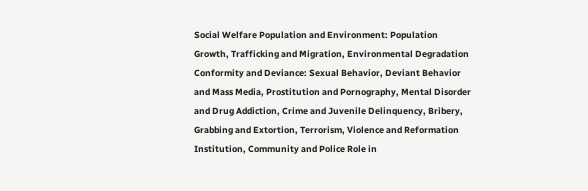Social Welfare Population and Environment: Population Growth, Trafficking and Migration, Environmental Degradation Conformity and Deviance: Sexual Behavior, Deviant Behavior and Mass Media, Prostitution and Pornography, Mental Disorder and Drug Addiction, Crime and Juvenile Delinquency, Bribery, Grabbing and Extortion, Terrorism, Violence and Reformation Institution, Community and Police Role in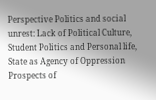Perspective Politics and social unrest: Lack of Political Culture, Student Politics and Personal life, State as Agency of Oppression Prospects of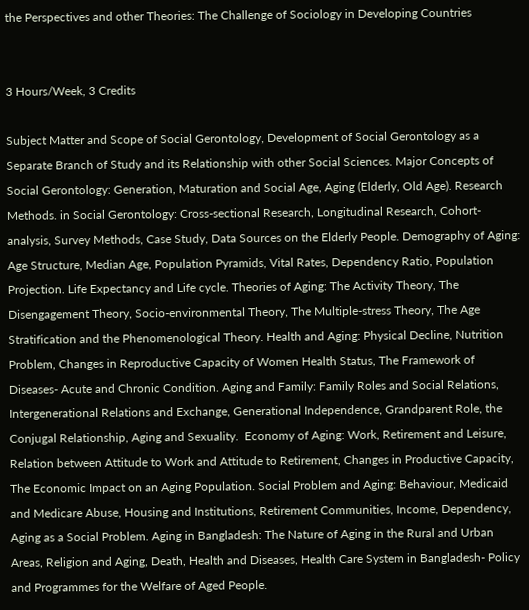the Perspectives and other Theories: The Challenge of Sociology in Developing Countries


3 Hours/Week, 3 Credits

Subject Matter and Scope of Social Gerontology, Development of Social Gerontology as a Separate Branch of Study and its Relationship with other Social Sciences. Major Concepts of Social Gerontology: Generation, Maturation and Social Age, Aging (Elderly, Old Age). Research Methods. in Social Gerontology: Cross-sectional Research, Longitudinal Research, Cohort-analysis, Survey Methods, Case Study, Data Sources on the Elderly People. Demography of Aging: Age Structure, Median Age, Population Pyramids, Vital Rates, Dependency Ratio, Population Projection. Life Expectancy and Life cycle. Theories of Aging: The Activity Theory, The Disengagement Theory, Socio-environmental Theory, The Multiple-stress Theory, The Age Stratification and the Phenomenological Theory. Health and Aging: Physical Decline, Nutrition Problem, Changes in Reproductive Capacity of Women Health Status, The Framework of Diseases- Acute and Chronic Condition. Aging and Family: Family Roles and Social Relations, Intergenerational Relations and Exchange, Generational Independence, Grandparent Role, the Conjugal Relationship, Aging and Sexuality.  Economy of Aging: Work, Retirement and Leisure, Relation between Attitude to Work and Attitude to Retirement, Changes in Productive Capacity, The Economic Impact on an Aging Population. Social Problem and Aging: Behaviour, Medicaid and Medicare Abuse, Housing and Institutions, Retirement Communities, Income, Dependency, Aging as a Social Problem. Aging in Bangladesh: The Nature of Aging in the Rural and Urban Areas, Religion and Aging, Death, Health and Diseases, Health Care System in Bangladesh- Policy and Programmes for the Welfare of Aged People.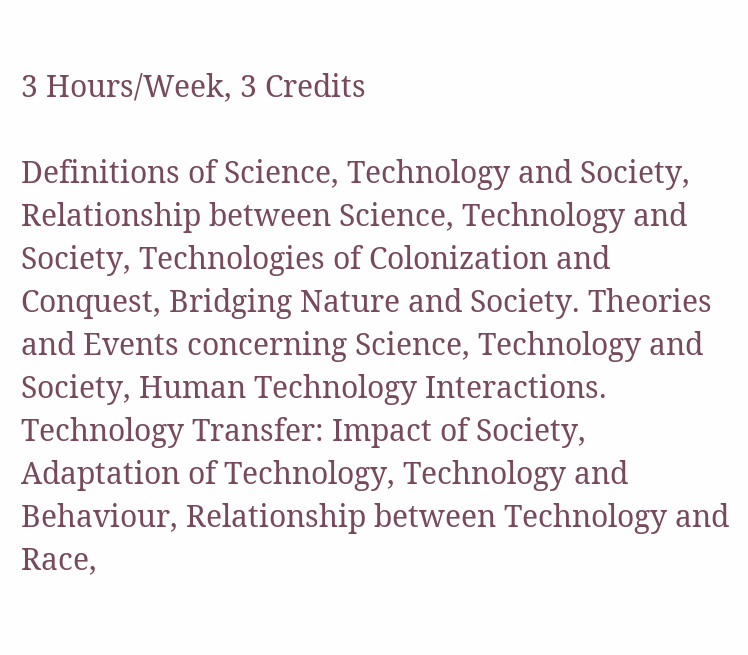3 Hours/Week, 3 Credits

Definitions of Science, Technology and Society, Relationship between Science, Technology and Society, Technologies of Colonization and Conquest, Bridging Nature and Society. Theories and Events concerning Science, Technology and Society, Human Technology Interactions. Technology Transfer: Impact of Society, Adaptation of Technology, Technology and Behaviour, Relationship between Technology and Race,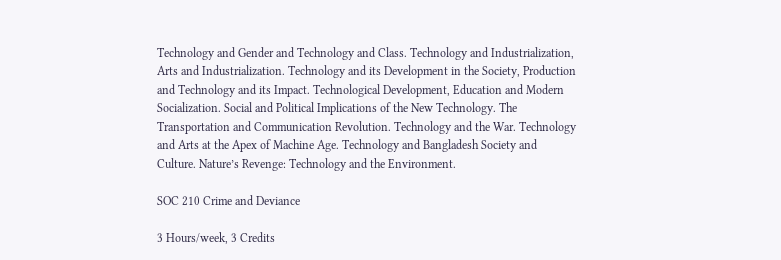Technology and Gender and Technology and Class. Technology and Industrialization, Arts and Industrialization. Technology and its Development in the Society, Production and Technology and its Impact. Technological Development, Education and Modern Socialization. Social and Political Implications of the New Technology. The Transportation and Communication Revolution. Technology and the War. Technology and Arts at the Apex of Machine Age. Technology and Bangladesh Society and Culture. Nature’s Revenge: Technology and the Environment.

SOC 210 Crime and Deviance

3 Hours/week, 3 Credits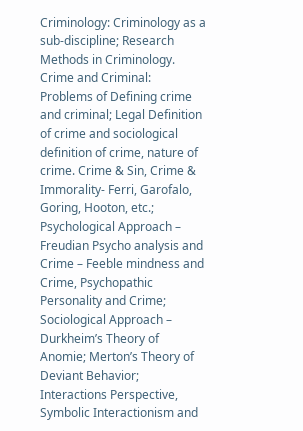Criminology: Criminology as a sub-discipline; Research Methods in Criminology. Crime and Criminal: Problems of Defining crime and criminal; Legal Definition of crime and sociological definition of crime, nature of crime. Crime & Sin, Crime & Immorality- Ferri, Garofalo, Goring, Hooton, etc.; Psychological Approach – Freudian Psycho analysis and Crime – Feeble mindness and Crime, Psychopathic Personality and Crime; Sociological Approach – Durkheim’s Theory of Anomie; Merton’s Theory of Deviant Behavior; Interactions Perspective, Symbolic Interactionism and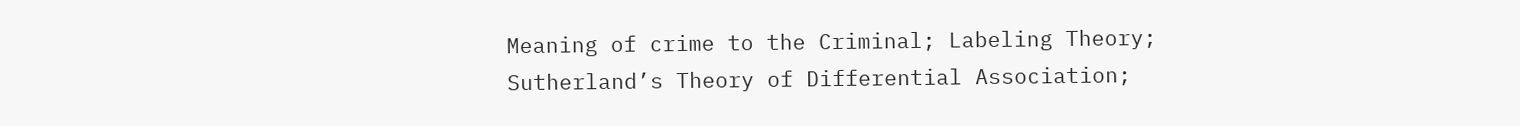Meaning of crime to the Criminal; Labeling Theory; Sutherland’s Theory of Differential Association;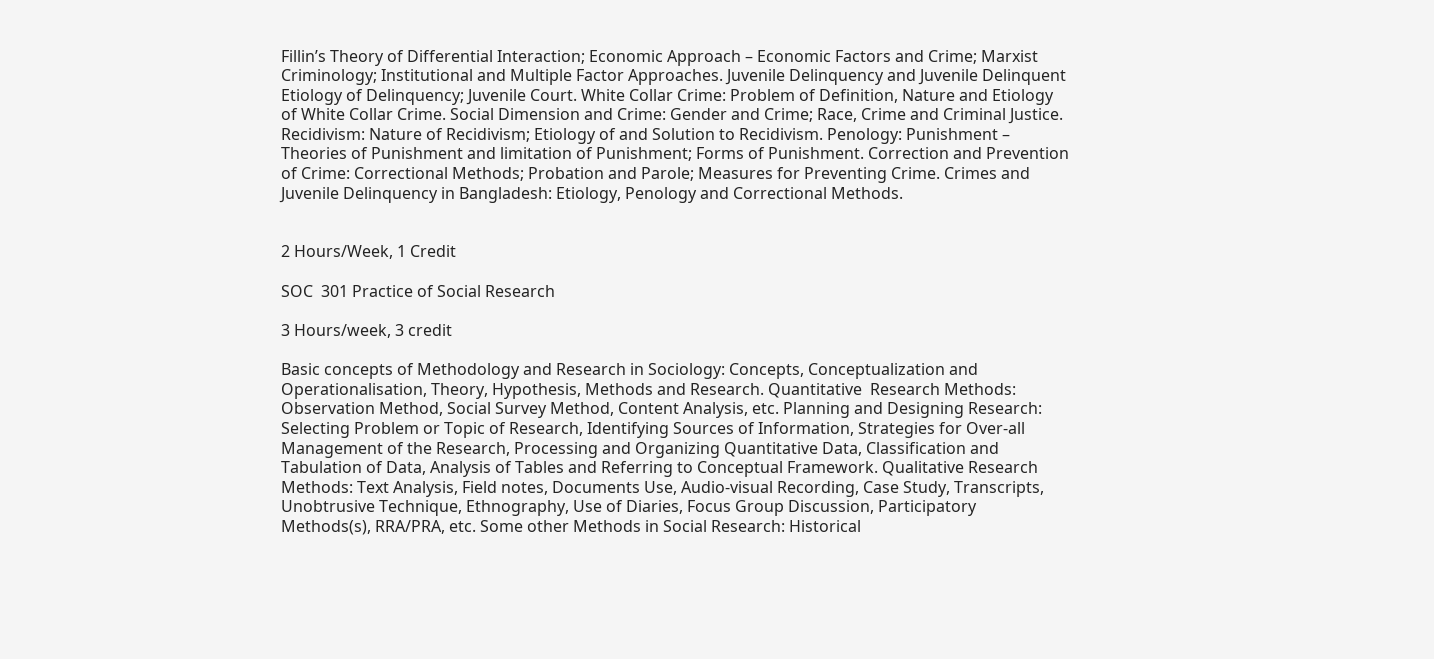Fillin’s Theory of Differential Interaction; Economic Approach – Economic Factors and Crime; Marxist Criminology; Institutional and Multiple Factor Approaches. Juvenile Delinquency and Juvenile Delinquent Etiology of Delinquency; Juvenile Court. White Collar Crime: Problem of Definition, Nature and Etiology of White Collar Crime. Social Dimension and Crime: Gender and Crime; Race, Crime and Criminal Justice. Recidivism: Nature of Recidivism; Etiology of and Solution to Recidivism. Penology: Punishment – Theories of Punishment and limitation of Punishment; Forms of Punishment. Correction and Prevention of Crime: Correctional Methods; Probation and Parole; Measures for Preventing Crime. Crimes and Juvenile Delinquency in Bangladesh: Etiology, Penology and Correctional Methods.


2 Hours/Week, 1 Credit

SOC  301 Practice of Social Research

3 Hours/week, 3 credit

Basic concepts of Methodology and Research in Sociology: Concepts, Conceptualization and Operationalisation, Theory, Hypothesis, Methods and Research. Quantitative  Research Methods: Observation Method, Social Survey Method, Content Analysis, etc. Planning and Designing Research: Selecting Problem or Topic of Research, Identifying Sources of Information, Strategies for Over-all Management of the Research, Processing and Organizing Quantitative Data, Classification and Tabulation of Data, Analysis of Tables and Referring to Conceptual Framework. Qualitative Research Methods: Text Analysis, Field notes, Documents Use, Audio-visual Recording, Case Study, Transcripts, Unobtrusive Technique, Ethnography, Use of Diaries, Focus Group Discussion, Participatory Methods(s), RRA/PRA, etc. Some other Methods in Social Research: Historical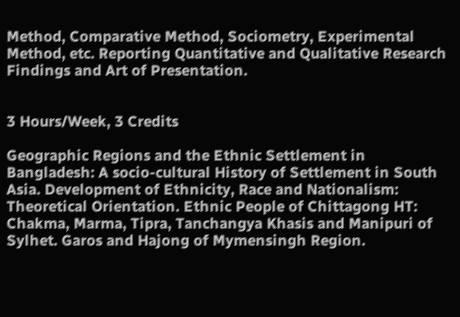Method, Comparative Method, Sociometry, Experimental Method, etc. Reporting Quantitative and Qualitative Research Findings and Art of Presentation.


3 Hours/Week, 3 Credits

Geographic Regions and the Ethnic Settlement in Bangladesh: A socio-cultural History of Settlement in South Asia. Development of Ethnicity, Race and Nationalism: Theoretical Orientation. Ethnic People of Chittagong HT: Chakma, Marma, Tipra, Tanchangya Khasis and Manipuri of Sylhet. Garos and Hajong of Mymensingh Region.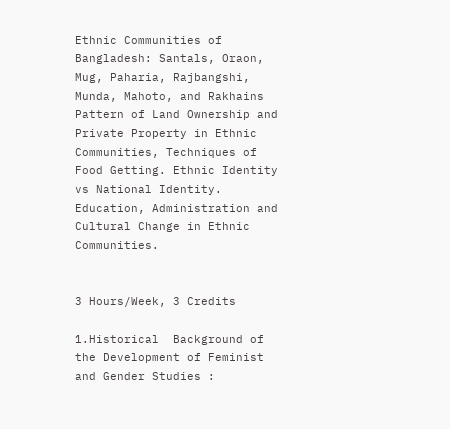Ethnic Communities of Bangladesh: Santals, Oraon, Mug, Paharia, Rajbangshi, Munda, Mahoto, and Rakhains Pattern of Land Ownership and Private Property in Ethnic Communities, Techniques of Food Getting. Ethnic Identity vs National Identity. Education, Administration and Cultural Change in Ethnic Communities.


3 Hours/Week, 3 Credits

1.Historical  Background of the Development of Feminist and Gender Studies :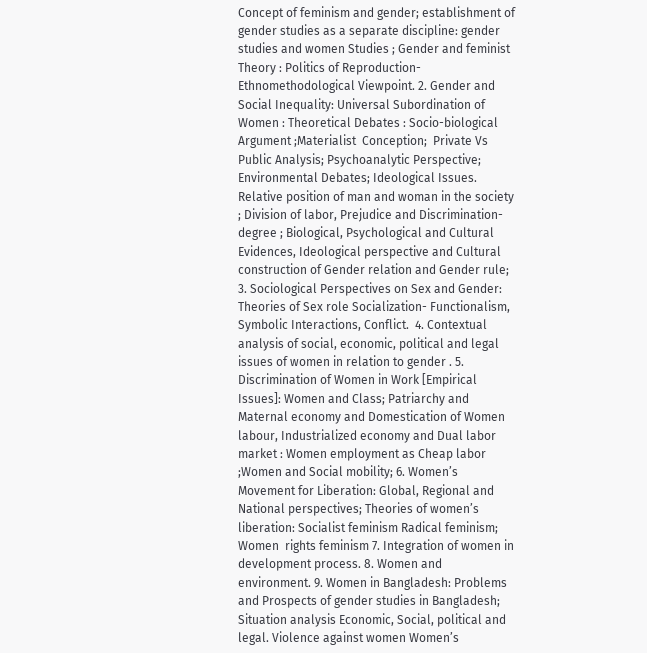Concept of feminism and gender; establishment of gender studies as a separate discipline: gender studies and women Studies ; Gender and feminist Theory : Politics of Reproduction- Ethnomethodological Viewpoint. 2. Gender and Social Inequality: Universal Subordination of  Women : Theoretical Debates : Socio-biological Argument ;Materialist  Conception;  Private Vs Public Analysis; Psychoanalytic Perspective; Environmental Debates; Ideological Issues.   Relative position of man and woman in the society ; Division of labor, Prejudice and Discrimination-degree ; Biological, Psychological and Cultural Evidences, Ideological perspective and Cultural construction of Gender relation and Gender rule; 3. Sociological Perspectives on Sex and Gender: Theories of Sex role Socialization- Functionalism, Symbolic Interactions, Conflict.  4. Contextual analysis of social, economic, political and legal issues of women in relation to gender . 5. Discrimination of Women in Work [Empirical Issues]: Women and Class; Patriarchy and Maternal economy and Domestication of Women labour, Industrialized economy and Dual labor market : Women employment as Cheap labor ;Women and Social mobility; 6. Women’s Movement for Liberation: Global, Regional and National perspectives; Theories of women’s liberation: Socialist feminism Radical feminism; Women  rights feminism 7. Integration of women in development process. 8. Women and environment. 9. Women in Bangladesh: Problems and Prospects of gender studies in Bangladesh; Situation analysis Economic, Social, political and legal. Violence against women Women’s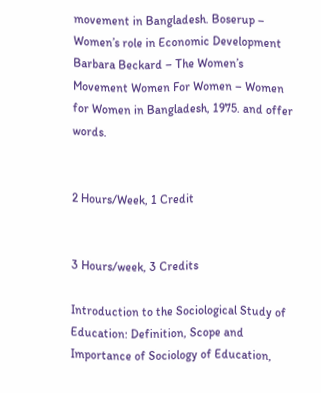movement in Bangladesh. Boserup – Women’s role in Economic Development Barbara Beckard – The Women’s Movement Women For Women – Women for Women in Bangladesh, 1975. and offer words.


2 Hours/Week, 1 Credit


3 Hours/week, 3 Credits

Introduction to the Sociological Study of Education: Definition, Scope and Importance of Sociology of Education,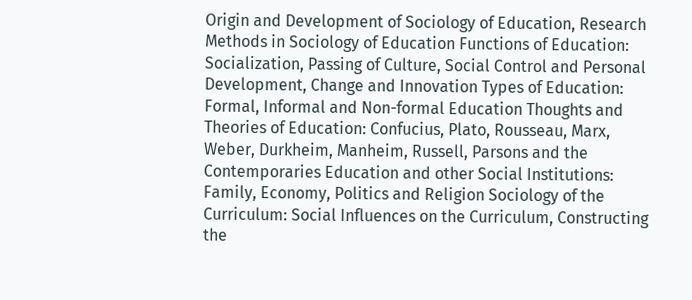Origin and Development of Sociology of Education, Research Methods in Sociology of Education Functions of Education: Socialization, Passing of Culture, Social Control and Personal Development, Change and Innovation Types of Education: Formal, Informal and Non-formal Education Thoughts and Theories of Education: Confucius, Plato, Rousseau, Marx, Weber, Durkheim, Manheim, Russell, Parsons and the Contemporaries Education and other Social Institutions: Family, Economy, Politics and Religion Sociology of the Curriculum: Social Influences on the Curriculum, Constructing the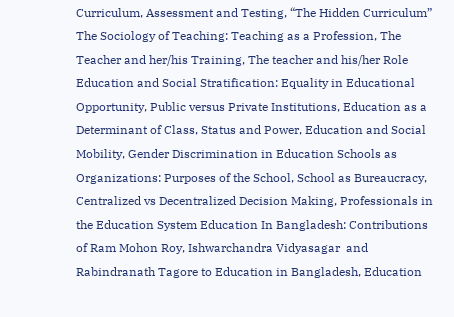Curriculum, Assessment and Testing, “The Hidden Curriculum” The Sociology of Teaching: Teaching as a Profession, The Teacher and her/his Training, The teacher and his/her Role Education and Social Stratification: Equality in Educational Opportunity, Public versus Private Institutions, Education as a Determinant of Class, Status and Power, Education and Social Mobility, Gender Discrimination in Education Schools as Organizations: Purposes of the School, School as Bureaucracy, Centralized vs Decentralized Decision Making, Professionals in the Education System Education In Bangladesh: Contributions of Ram Mohon Roy, Ishwarchandra Vidyasagar  and Rabindranath Tagore to Education in Bangladesh, Education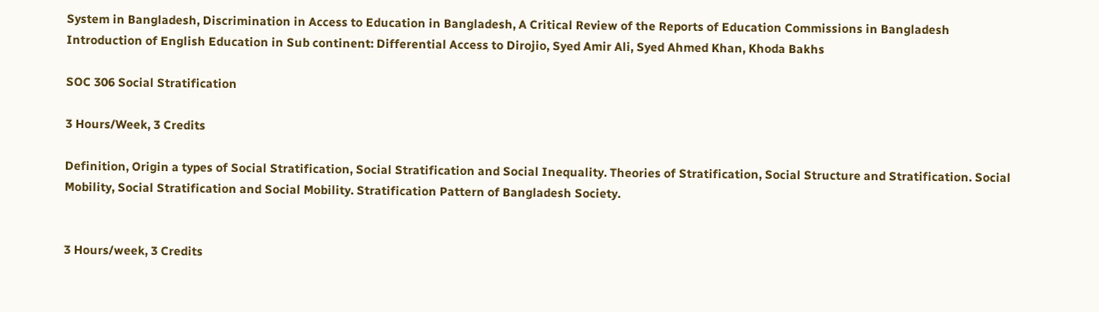System in Bangladesh, Discrimination in Access to Education in Bangladesh, A Critical Review of the Reports of Education Commissions in Bangladesh Introduction of English Education in Sub continent: Differential Access to Dirojio, Syed Amir Ali, Syed Ahmed Khan, Khoda Bakhs

SOC 306 Social Stratification

3 Hours/Week, 3 Credits

Definition, Origin a types of Social Stratification, Social Stratification and Social Inequality. Theories of Stratification, Social Structure and Stratification. Social Mobility, Social Stratification and Social Mobility. Stratification Pattern of Bangladesh Society.


3 Hours/week, 3 Credits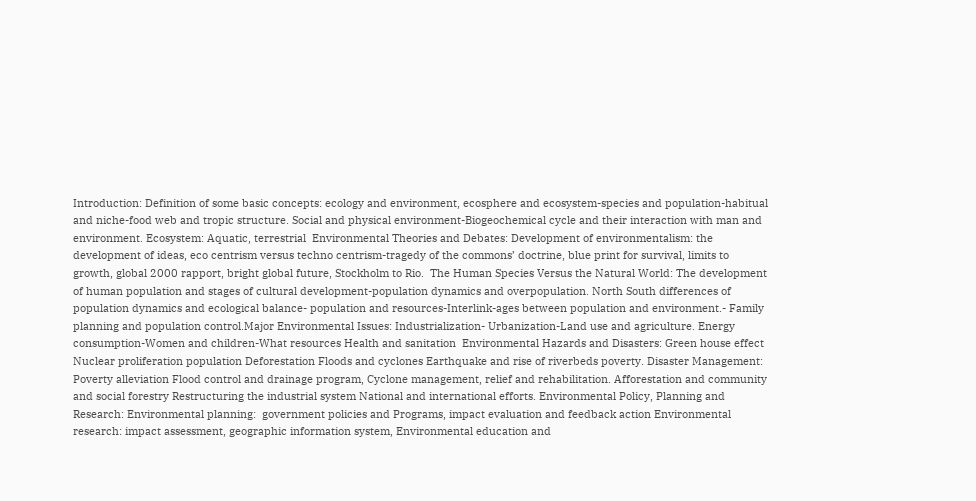Introduction: Definition of some basic concepts: ecology and environment, ecosphere and ecosystem-species and population-habitual and niche-food web and tropic structure. Social and physical environment-Biogeochemical cycle and their interaction with man and environment. Ecosystem: Aquatic, terrestrial  Environmental Theories and Debates: Development of environmentalism: the development of ideas, eco centrism versus techno centrism-tragedy of the commons’ doctrine, blue print for survival, limits to growth, global 2000 rapport, bright global future, Stockholm to Rio.  The Human Species Versus the Natural World: The development of human population and stages of cultural development-population dynamics and overpopulation. North South differences of population dynamics and ecological balance- population and resources-Interlink-ages between population and environment.- Family planning and population control.Major Environmental Issues: Industrialization- Urbanization-Land use and agriculture. Energy consumption-Women and children-What resources Health and sanitation  Environmental Hazards and Disasters: Green house effect Nuclear proliferation population Deforestation Floods and cyclones Earthquake and rise of riverbeds poverty. Disaster Management: Poverty alleviation Flood control and drainage program, Cyclone management, relief and rehabilitation. Afforestation and community and social forestry Restructuring the industrial system National and international efforts. Environmental Policy, Planning and Research: Environmental planning:  government policies and Programs, impact evaluation and feedback action Environmental research: impact assessment, geographic information system, Environmental education and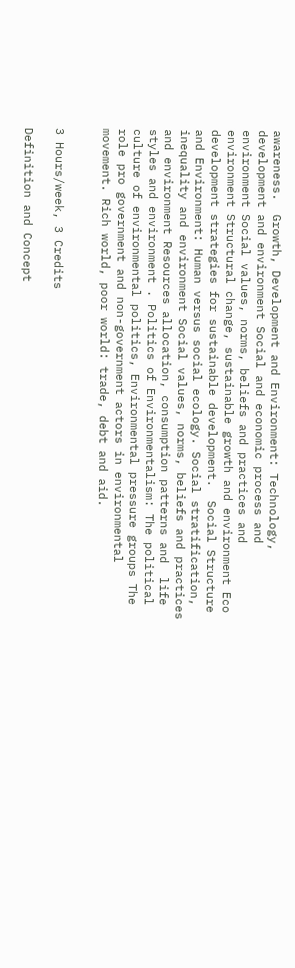awareness.  Growth, Development and Environment: Technology, development and environment Social and economic process and environment Social values, norms, beliefs and practices and environment Structural change, sustainable growth and environment Eco development strategies for sustainable development.  Social Structure and Environment: Human versus social ecology. Social stratification, inequality and environment Social values, norms, beliefs and practices and environment Resources allocation, consumption patterns and  life styles and environment . Politics of Environmentalism: The political culture of environmental politics, Environmental pressure groups The role pro government and non-government actors in environmental movement. Rich world, poor world: trade, debt and aid.


3 Hours/week, 3 Credits

Definition and Concept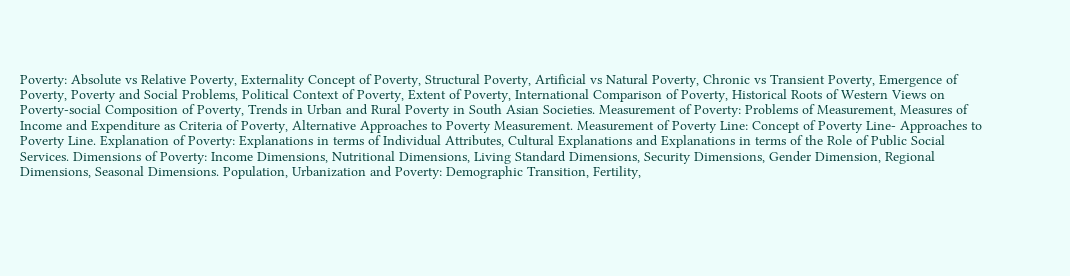Poverty: Absolute vs Relative Poverty, Externality Concept of Poverty, Structural Poverty, Artificial vs Natural Poverty, Chronic vs Transient Poverty, Emergence of Poverty, Poverty and Social Problems, Political Context of Poverty, Extent of Poverty, International Comparison of Poverty, Historical Roots of Western Views on Poverty-social Composition of Poverty, Trends in Urban and Rural Poverty in South Asian Societies. Measurement of Poverty: Problems of Measurement, Measures of Income and Expenditure as Criteria of Poverty, Alternative Approaches to Poverty Measurement. Measurement of Poverty Line: Concept of Poverty Line- Approaches to Poverty Line. Explanation of Poverty: Explanations in terms of Individual Attributes, Cultural Explanations and Explanations in terms of the Role of Public Social Services. Dimensions of Poverty: Income Dimensions, Nutritional Dimensions, Living Standard Dimensions, Security Dimensions, Gender Dimension, Regional Dimensions, Seasonal Dimensions. Population, Urbanization and Poverty: Demographic Transition, Fertility,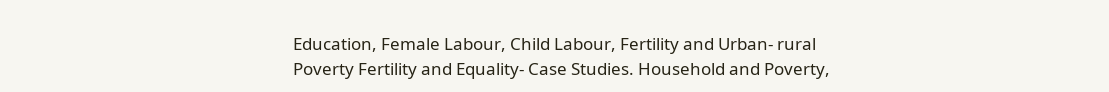Education, Female Labour, Child Labour, Fertility and Urban- rural Poverty Fertility and Equality- Case Studies. Household and Poverty,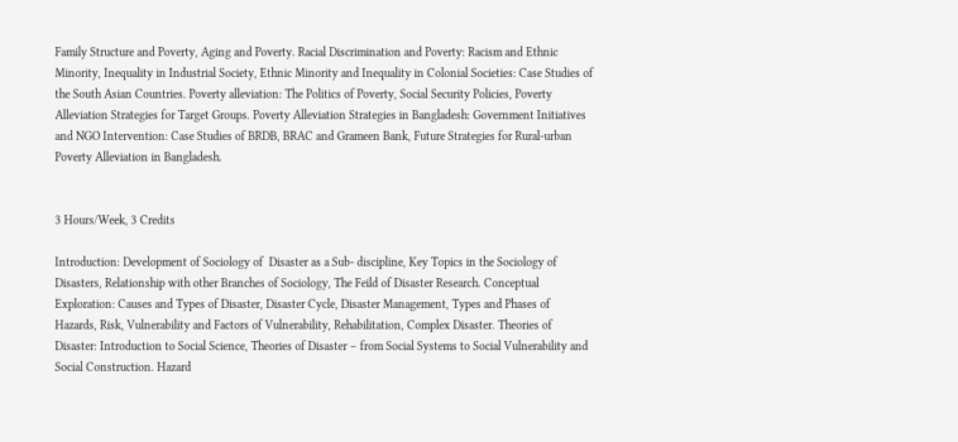Family Structure and Poverty, Aging and Poverty. Racial Discrimination and Poverty: Racism and Ethnic Minority, Inequality in Industrial Society, Ethnic Minority and Inequality in Colonial Societies: Case Studies of the South Asian Countries. Poverty alleviation: The Politics of Poverty, Social Security Policies, Poverty Alleviation Strategies for Target Groups. Poverty Alleviation Strategies in Bangladesh: Government Initiatives and NGO Intervention: Case Studies of BRDB, BRAC and Grameen Bank, Future Strategies for Rural-urban Poverty Alleviation in Bangladesh.


3 Hours/Week, 3 Credits

Introduction: Development of Sociology of  Disaster as a Sub- discipline, Key Topics in the Sociology of Disasters, Relationship with other Branches of Sociology, The Feild of Disaster Research. Conceptual Exploration: Causes and Types of Disaster, Disaster Cycle, Disaster Management, Types and Phases of Hazards, Risk, Vulnerability and Factors of Vulnerability, Rehabilitation, Complex Disaster. Theories of Disaster: Introduction to Social Science, Theories of Disaster – from Social Systems to Social Vulnerability and Social Construction. Hazard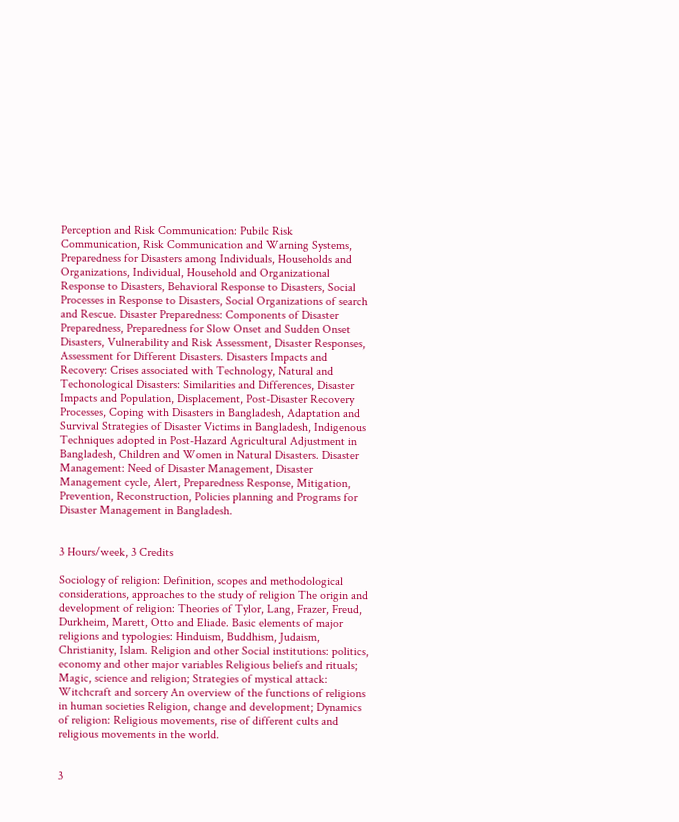Perception and Risk Communication: Pubilc Risk Communication, Risk Communication and Warning Systems, Preparedness for Disasters among Individuals, Households and Organizations, Individual, Household and Organizational Response to Disasters, Behavioral Response to Disasters, Social Processes in Response to Disasters, Social Organizations of search and Rescue. Disaster Preparedness: Components of Disaster Preparedness, Preparedness for Slow Onset and Sudden Onset Disasters, Vulnerability and Risk Assessment, Disaster Responses, Assessment for Different Disasters. Disasters Impacts and Recovery: Crises associated with Technology, Natural and Techonological Disasters: Similarities and Differences, Disaster Impacts and Population, Displacement, Post-Disaster Recovery Processes, Coping with Disasters in Bangladesh, Adaptation and Survival Strategies of Disaster Victims in Bangladesh, Indigenous Techniques adopted in Post-Hazard Agricultural Adjustment in Bangladesh, Children and Women in Natural Disasters. Disaster Management: Need of Disaster Management, Disaster Management cycle, Alert, Preparedness Response, Mitigation, Prevention, Reconstruction, Policies planning and Programs for Disaster Management in Bangladesh.


3 Hours/week, 3 Credits

Sociology of religion: Definition, scopes and methodological considerations, approaches to the study of religion The origin and development of religion: Theories of Tylor, Lang, Frazer, Freud, Durkheim, Marett, Otto and Eliade. Basic elements of major religions and typologies: Hinduism, Buddhism, Judaism, Christianity, Islam. Religion and other Social institutions: politics, economy and other major variables Religious beliefs and rituals; Magic, science and religion; Strategies of mystical attack: Witchcraft and sorcery An overview of the functions of religions in human societies Religion, change and development; Dynamics of religion: Religious movements, rise of different cults and religious movements in the world.


3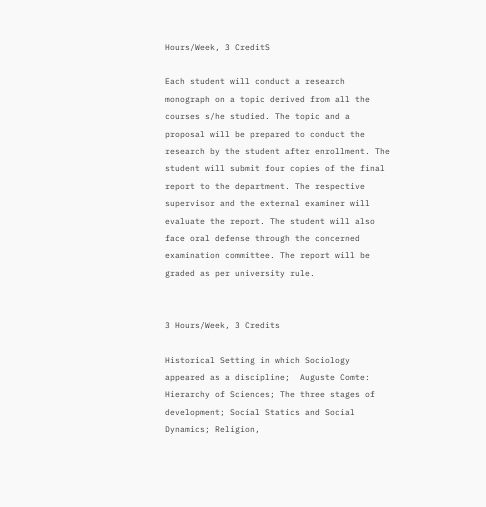Hours/Week, 3 CreditS

Each student will conduct a research monograph on a topic derived from all the courses s/he studied. The topic and a proposal will be prepared to conduct the research by the student after enrollment. The student will submit four copies of the final report to the department. The respective supervisor and the external examiner will evaluate the report. The student will also face oral defense through the concerned examination committee. The report will be graded as per university rule.


3 Hours/Week, 3 Credits

Historical Setting in which Sociology appeared as a discipline;  Auguste Comte: Hierarchy of Sciences; The three stages of development; Social Statics and Social Dynamics; Religion,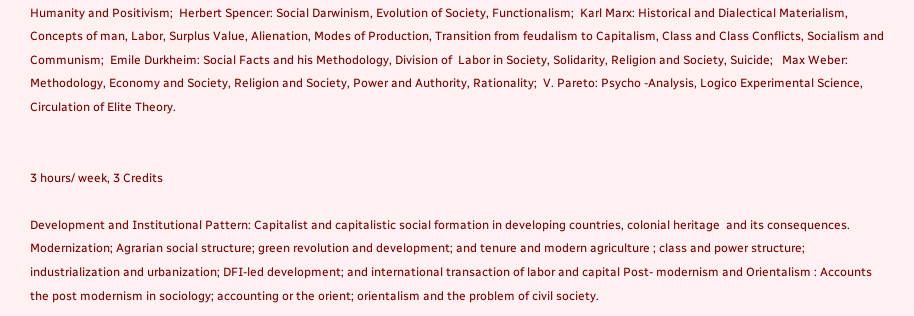Humanity and Positivism;  Herbert Spencer: Social Darwinism, Evolution of Society, Functionalism;  Karl Marx: Historical and Dialectical Materialism, Concepts of man, Labor, Surplus Value, Alienation, Modes of Production, Transition from feudalism to Capitalism, Class and Class Conflicts, Socialism and Communism;  Emile Durkheim: Social Facts and his Methodology, Division of  Labor in Society, Solidarity, Religion and Society, Suicide;   Max Weber: Methodology, Economy and Society, Religion and Society, Power and Authority, Rationality;  V. Pareto: Psycho -Analysis, Logico Experimental Science, Circulation of Elite Theory.


3 hours/ week, 3 Credits

Development and Institutional Pattern: Capitalist and capitalistic social formation in developing countries, colonial heritage  and its consequences. Modernization; Agrarian social structure; green revolution and development; and tenure and modern agriculture ; class and power structure; industrialization and urbanization; DFI-led development; and international transaction of labor and capital Post- modernism and Orientalism : Accounts the post modernism in sociology; accounting or the orient; orientalism and the problem of civil society.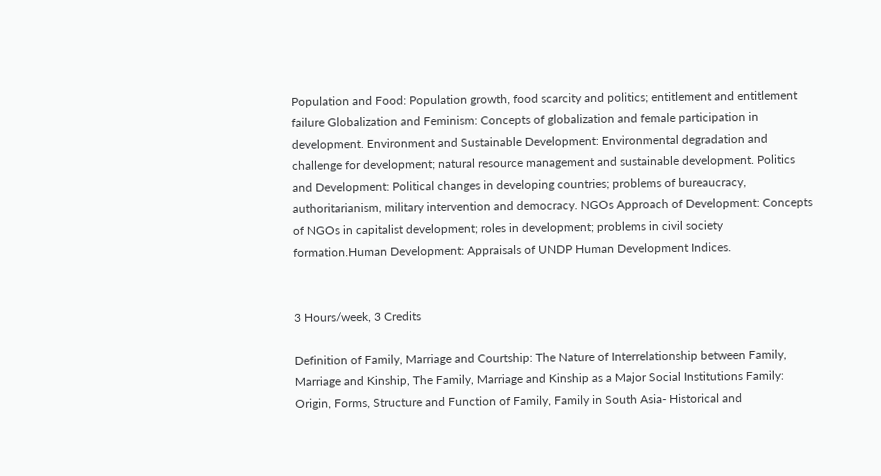Population and Food: Population growth, food scarcity and politics; entitlement and entitlement failure Globalization and Feminism: Concepts of globalization and female participation in development. Environment and Sustainable Development: Environmental degradation and challenge for development; natural resource management and sustainable development. Politics and Development: Political changes in developing countries; problems of bureaucracy,  authoritarianism, military intervention and democracy. NGOs Approach of Development: Concepts of NGOs in capitalist development; roles in development; problems in civil society formation.Human Development: Appraisals of UNDP Human Development Indices.


3 Hours/week, 3 Credits

Definition of Family, Marriage and Courtship: The Nature of Interrelationship between Family, Marriage and Kinship, The Family, Marriage and Kinship as a Major Social Institutions Family: Origin, Forms, Structure and Function of Family, Family in South Asia- Historical and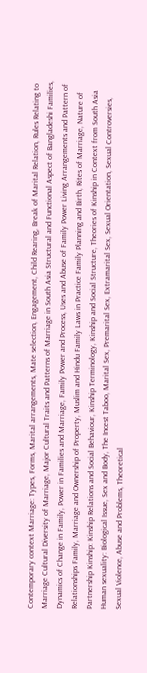Contemporary context Marriage: Types, Forms, Marital arrangements, Mate selection, Engagement, Child Rearing, Break of Marital Relation, Rules Relating to Marriage Cultural Diversity of Marriage, Major Cultural Traits and Patterns of Marriage in South Asia Structural and Functional Aspect of Bangladeshi Families, Dynamics of Change in Family, Power in Families and Marriage, Family Power and Process, Uses and Abuse of Family Power Living Arrangements and Pattern of Relationships Family, Marriage and Ownership of Property, Muslim and Hindu Family Laws in Practice Family Planning and Birth, Rites of Marriage, Nature of Partnership Kinship: Kinship Relations and Social Behaviour, Kinship Terminology, Kinship and Social Structure, Theories of Kinship in Context from South Asia Human sexuality: Biological Issue, Sex and Body, The Incest Taboo, Marital Sex, Premarital Sex, Extramarital Sex, Sexual Orientation, Sexual Controversies, Sexual Violence, Abuse and Problems, Theoretical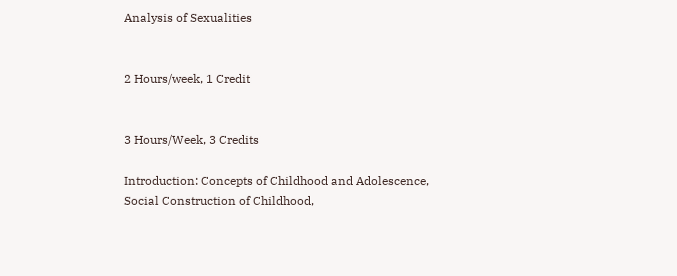Analysis of Sexualities


2 Hours/week, 1 Credit


3 Hours/Week, 3 Credits

Introduction: Concepts of Childhood and Adolescence, Social Construction of Childhood,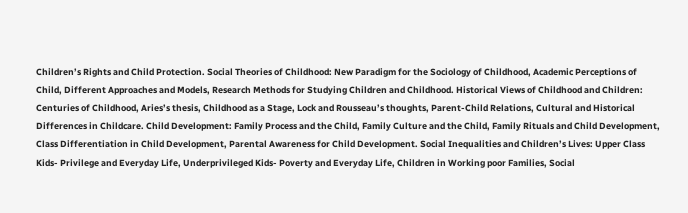Children’s Rights and Child Protection. Social Theories of Childhood: New Paradigm for the Sociology of Childhood, Academic Perceptions of Child, Different Approaches and Models, Research Methods for Studying Children and Childhood. Historical Views of Childhood and Children: Centuries of Childhood, Aries’s thesis, Childhood as a Stage, Lock and Rousseau’s thoughts, Parent-Child Relations, Cultural and Historical Differences in Childcare. Child Development: Family Process and the Child, Family Culture and the Child, Family Rituals and Child Development, Class Differentiation in Child Development, Parental Awareness for Child Development. Social Inequalities and Children’s Lives: Upper Class Kids- Privilege and Everyday Life, Underprivileged Kids- Poverty and Everyday Life, Children in Working poor Families, Social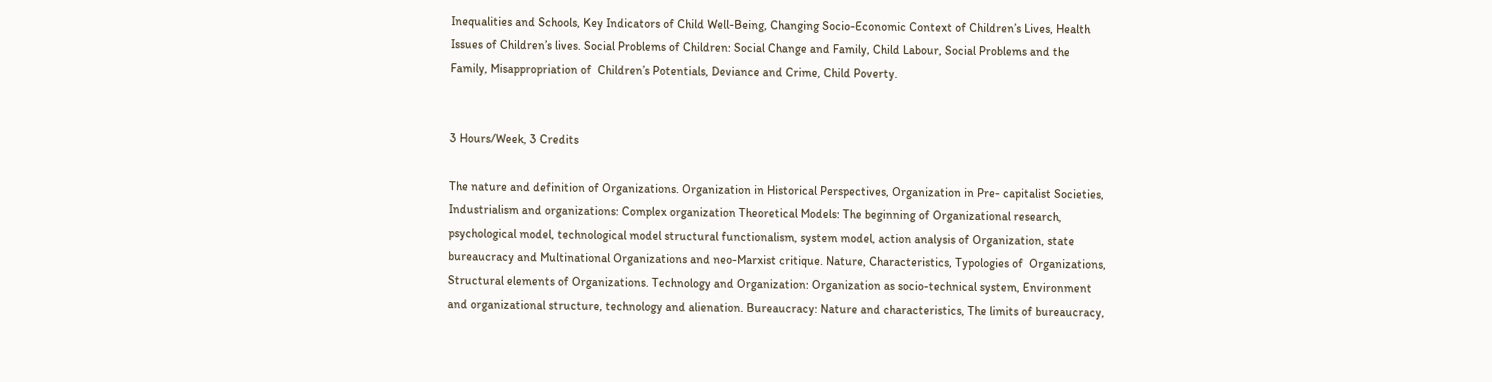Inequalities and Schools, Key Indicators of Child Well-Being, Changing Socio-Economic Context of Children’s Lives, Health Issues of Children’s lives. Social Problems of Children: Social Change and Family, Child Labour, Social Problems and the Family, Misappropriation of  Children’s Potentials, Deviance and Crime, Child Poverty.


3 Hours/Week, 3 Credits

The nature and definition of Organizations. Organization in Historical Perspectives, Organization in Pre- capitalist Societies, Industrialism and organizations: Complex organization Theoretical Models: The beginning of Organizational research, psychological model, technological model structural functionalism, system model, action analysis of Organization, state bureaucracy and Multinational Organizations and neo-Marxist critique. Nature, Characteristics, Typologies of  Organizations, Structural elements of Organizations. Technology and Organization: Organization as socio-technical system, Environment and organizational structure, technology and alienation. Bureaucracy: Nature and characteristics, The limits of bureaucracy,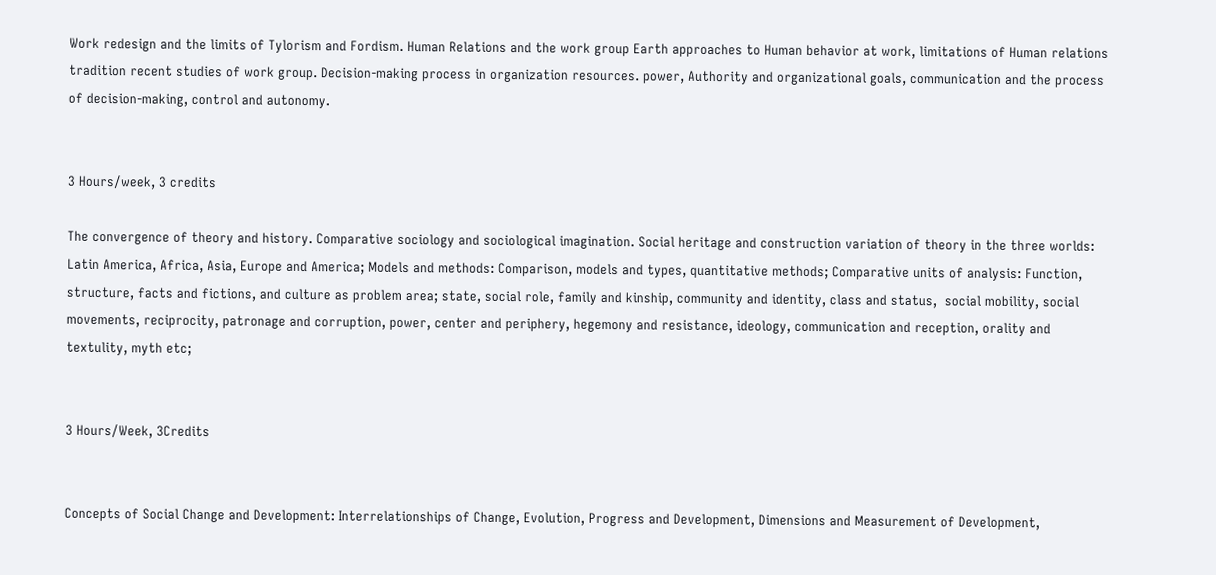Work redesign and the limits of Tylorism and Fordism. Human Relations and the work group Earth approaches to Human behavior at work, limitations of Human relations tradition recent studies of work group. Decision-making process in organization resources. power, Authority and organizational goals, communication and the process of decision-making, control and autonomy.


3 Hours/week, 3 credits

The convergence of theory and history. Comparative sociology and sociological imagination. Social heritage and construction variation of theory in the three worlds: Latin America, Africa, Asia, Europe and America; Models and methods: Comparison, models and types, quantitative methods; Comparative units of analysis: Function, structure, facts and fictions, and culture as problem area; state, social role, family and kinship, community and identity, class and status,  social mobility, social movements, reciprocity, patronage and corruption, power, center and periphery, hegemony and resistance, ideology, communication and reception, orality and textulity, myth etc;


3 Hours/Week, 3Credits


Concepts of Social Change and Development: Interrelationships of Change, Evolution, Progress and Development, Dimensions and Measurement of Development,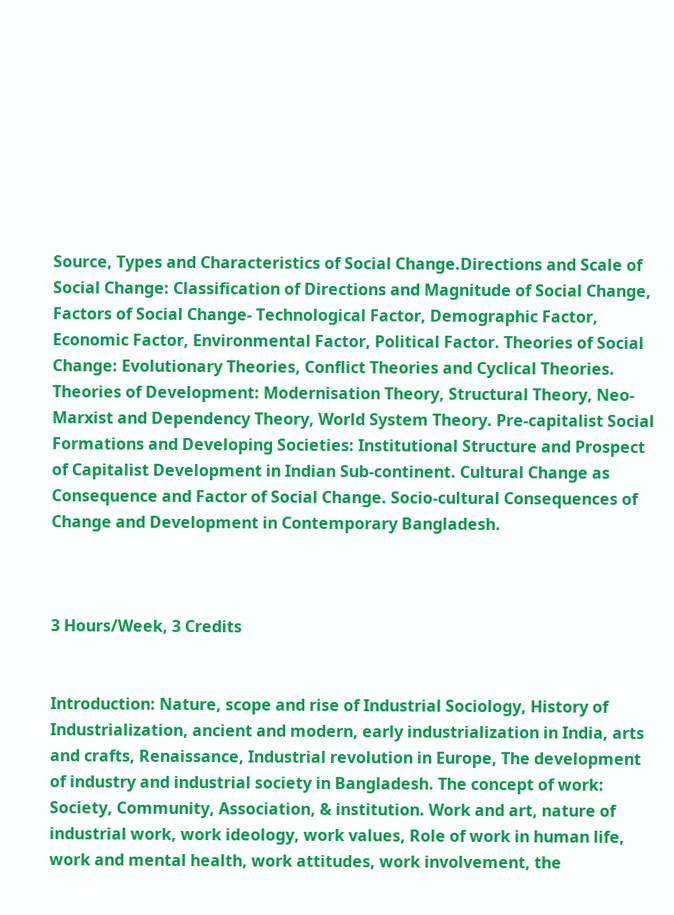Source, Types and Characteristics of Social Change.Directions and Scale of Social Change: Classification of Directions and Magnitude of Social Change, Factors of Social Change- Technological Factor, Demographic Factor, Economic Factor, Environmental Factor, Political Factor. Theories of Social Change: Evolutionary Theories, Conflict Theories and Cyclical Theories. Theories of Development: Modernisation Theory, Structural Theory, Neo-Marxist and Dependency Theory, World System Theory. Pre-capitalist Social Formations and Developing Societies: Institutional Structure and Prospect of Capitalist Development in Indian Sub-continent. Cultural Change as Consequence and Factor of Social Change. Socio-cultural Consequences of Change and Development in Contemporary Bangladesh.



3 Hours/Week, 3 Credits


Introduction: Nature, scope and rise of Industrial Sociology, History of Industrialization, ancient and modern, early industrialization in India, arts and crafts, Renaissance, Industrial revolution in Europe, The development of industry and industrial society in Bangladesh. The concept of work: Society, Community, Association, & institution. Work and art, nature of industrial work, work ideology, work values, Role of work in human life, work and mental health, work attitudes, work involvement, the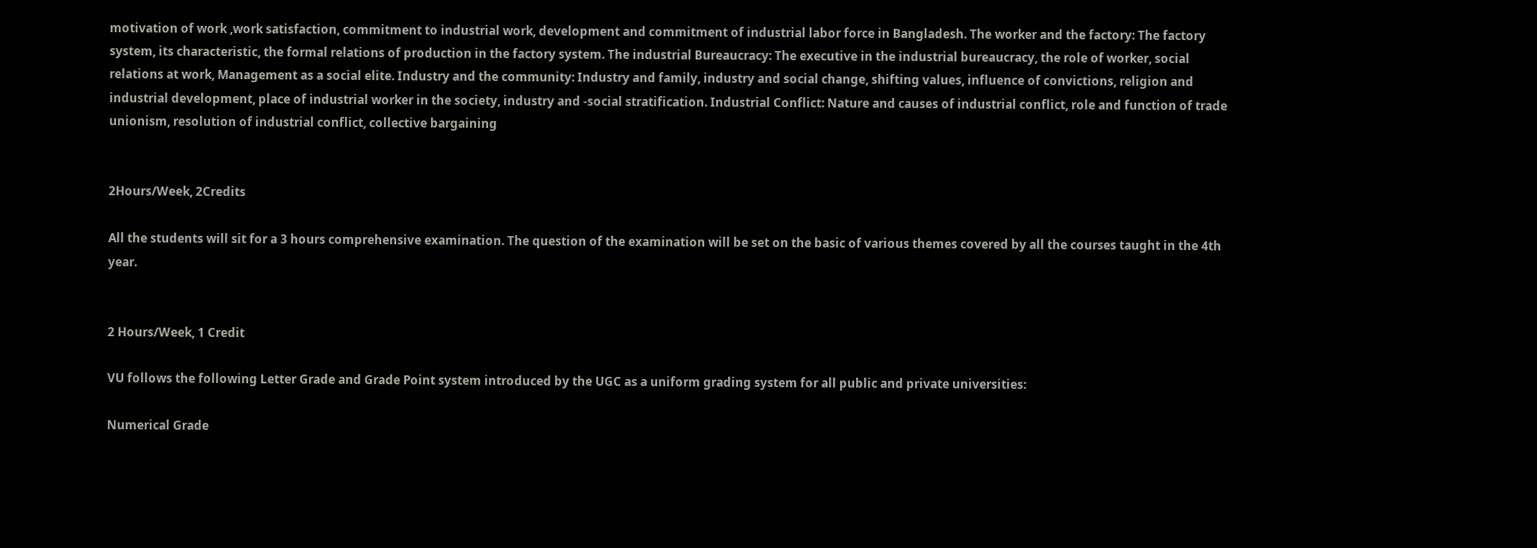motivation of work ,work satisfaction, commitment to industrial work, development and commitment of industrial labor force in Bangladesh. The worker and the factory: The factory system, its characteristic, the formal relations of production in the factory system. The industrial Bureaucracy: The executive in the industrial bureaucracy, the role of worker, social relations at work, Management as a social elite. Industry and the community: Industry and family, industry and social change, shifting values, influence of convictions, religion and industrial development, place of industrial worker in the society, industry and -social stratification. Industrial Conflict: Nature and causes of industrial conflict, role and function of trade unionism, resolution of industrial conflict, collective bargaining


2Hours/Week, 2Credits

All the students will sit for a 3 hours comprehensive examination. The question of the examination will be set on the basic of various themes covered by all the courses taught in the 4th year.


2 Hours/Week, 1 Credit

VU follows the following Letter Grade and Grade Point system introduced by the UGC as a uniform grading system for all public and private universities:

Numerical Grade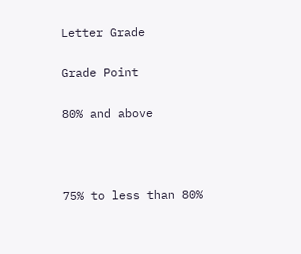Letter Grade

Grade Point

80% and above



75% to less than 80%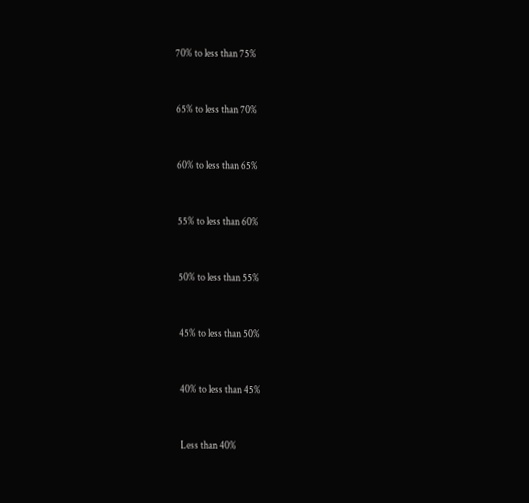70% to less than 75%



65% to less than 70%



60% to less than 65%



55% to less than 60%



50% to less than 55%



45% to less than 50%



40% to less than 45%



Less than 40%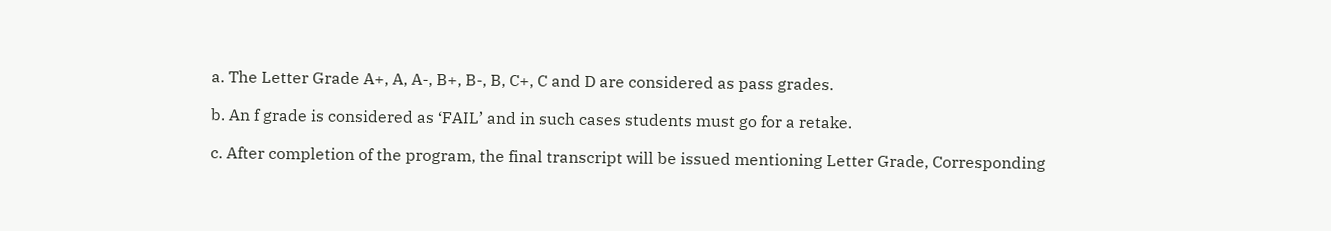a. The Letter Grade A+, A, A-, B+, B-, B, C+, C and D are considered as pass grades.

b. An f grade is considered as ‘FAIL’ and in such cases students must go for a retake.

c. After completion of the program, the final transcript will be issued mentioning Letter Grade, Corresponding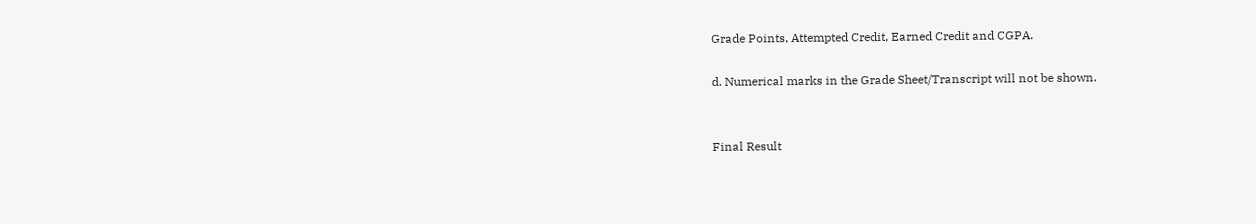Grade Points, Attempted Credit, Earned Credit and CGPA.

d. Numerical marks in the Grade Sheet/Transcript will not be shown.


Final Result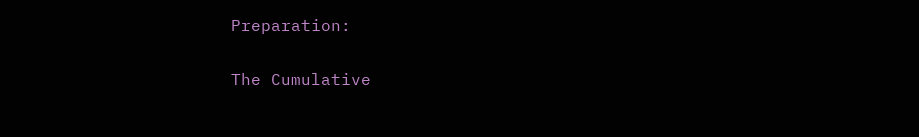Preparation:

The Cumulative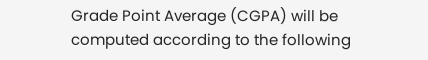Grade Point Average (CGPA) will be computed according to the following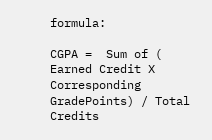formula:

CGPA =  Sum of ( Earned Credit X Corresponding GradePoints) / Total Credits